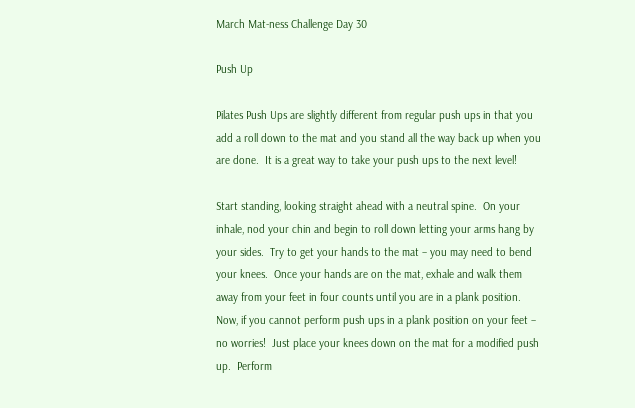March Mat-ness Challenge Day 30

Push Up

Pilates Push Ups are slightly different from regular push ups in that you add a roll down to the mat and you stand all the way back up when you are done.  It is a great way to take your push ups to the next level!

Start standing, looking straight ahead with a neutral spine.  On your inhale, nod your chin and begin to roll down letting your arms hang by your sides.  Try to get your hands to the mat – you may need to bend your knees.  Once your hands are on the mat, exhale and walk them away from your feet in four counts until you are in a plank position.  Now, if you cannot perform push ups in a plank position on your feet – no worries!  Just place your knees down on the mat for a modified push up.  Perform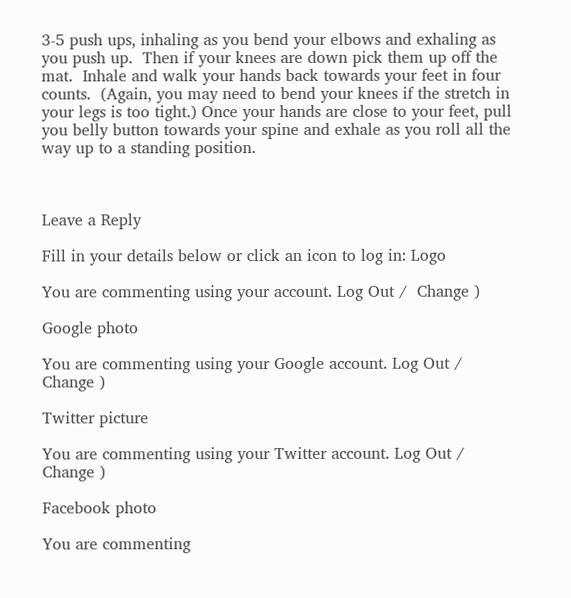3-5 push ups, inhaling as you bend your elbows and exhaling as you push up.  Then if your knees are down pick them up off the mat.  Inhale and walk your hands back towards your feet in four counts.  (Again, you may need to bend your knees if the stretch in your legs is too tight.) Once your hands are close to your feet, pull you belly button towards your spine and exhale as you roll all the way up to a standing position.



Leave a Reply

Fill in your details below or click an icon to log in: Logo

You are commenting using your account. Log Out /  Change )

Google photo

You are commenting using your Google account. Log Out /  Change )

Twitter picture

You are commenting using your Twitter account. Log Out /  Change )

Facebook photo

You are commenting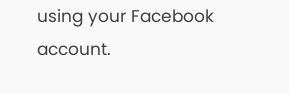using your Facebook account.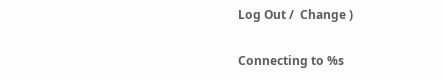Log Out /  Change )

Connecting to %s